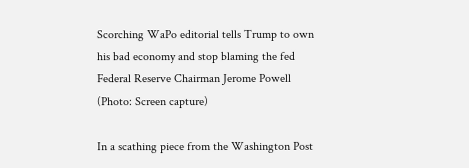Scorching WaPo editorial tells Trump to own his bad economy and stop blaming the fed
Federal Reserve Chairman Jerome Powell (Photo: Screen capture)

In a scathing piece from the Washington Post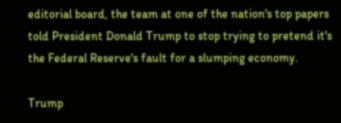editorial board, the team at one of the nation's top papers told President Donald Trump to stop trying to pretend it's the Federal Reserve's fault for a slumping economy.

Trump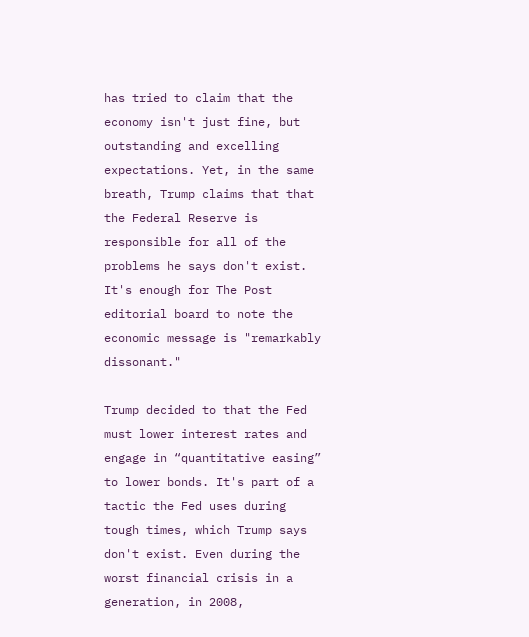has tried to claim that the economy isn't just fine, but outstanding and excelling expectations. Yet, in the same breath, Trump claims that that the Federal Reserve is responsible for all of the problems he says don't exist. It's enough for The Post editorial board to note the economic message is "remarkably dissonant."

Trump decided to that the Fed must lower interest rates and engage in “quantitative easing” to lower bonds. It's part of a tactic the Fed uses during tough times, which Trump says don't exist. Even during the worst financial crisis in a generation, in 2008,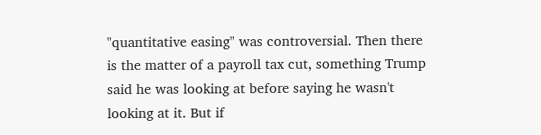"quantitative easing" was controversial. Then there is the matter of a payroll tax cut, something Trump said he was looking at before saying he wasn't looking at it. But if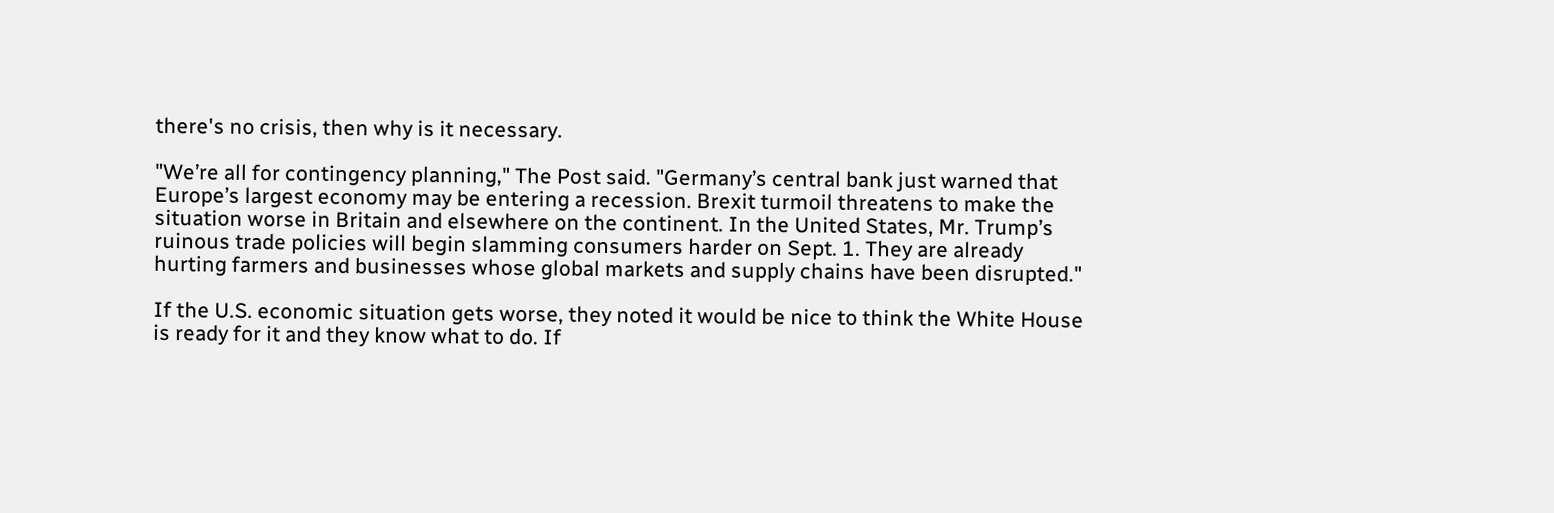there's no crisis, then why is it necessary.

"We’re all for contingency planning," The Post said. "Germany’s central bank just warned that Europe’s largest economy may be entering a recession. Brexit turmoil threatens to make the situation worse in Britain and elsewhere on the continent. In the United States, Mr. Trump’s ruinous trade policies will begin slamming consumers harder on Sept. 1. They are already hurting farmers and businesses whose global markets and supply chains have been disrupted."

If the U.S. economic situation gets worse, they noted it would be nice to think the White House is ready for it and they know what to do. If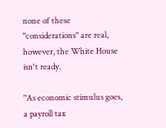none of these "considerations" are real, however, the White House isn't ready.

"As economic stimulus goes, a payroll tax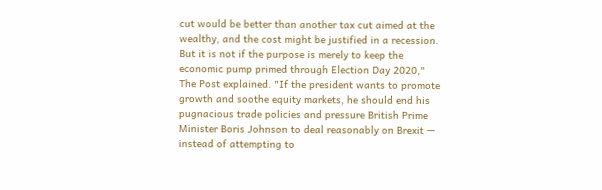cut would be better than another tax cut aimed at the wealthy, and the cost might be justified in a recession. But it is not if the purpose is merely to keep the economic pump primed through Election Day 2020," The Post explained. "If the president wants to promote growth and soothe equity markets, he should end his pugnacious trade policies and pressure British Prime Minister Boris Johnson to deal reasonably on Brexit — instead of attempting to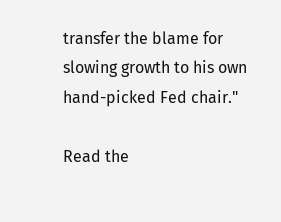transfer the blame for slowing growth to his own hand-picked Fed chair."

Read the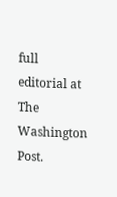full editorial at The Washington Post.